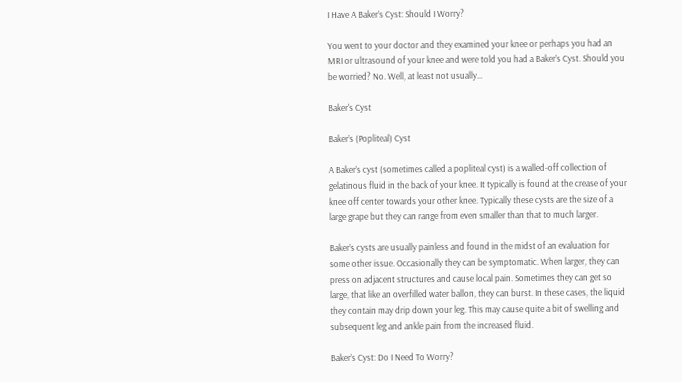I Have A Baker’s Cyst: Should I Worry?

You went to your doctor and they examined your knee or perhaps you had an MRI or ultrasound of your knee and were told you had a Baker’s Cyst. Should you be worried? No. Well, at least not usually…

Baker's Cyst

Baker’s (Popliteal) Cyst

A Baker’s cyst (sometimes called a popliteal cyst) is a walled-off collection of gelatinous fluid in the back of your knee. It typically is found at the crease of your knee off center towards your other knee. Typically these cysts are the size of a large grape but they can range from even smaller than that to much larger.

Baker’s cysts are usually painless and found in the midst of an evaluation for some other issue. Occasionally they can be symptomatic. When larger, they can press on adjacent structures and cause local pain. Sometimes they can get so large, that like an overfilled water ballon, they can burst. In these cases, the liquid they contain may drip down your leg. This may cause quite a bit of swelling and subsequent leg and ankle pain from the increased fluid.

Baker’s Cyst: Do I Need To Worry?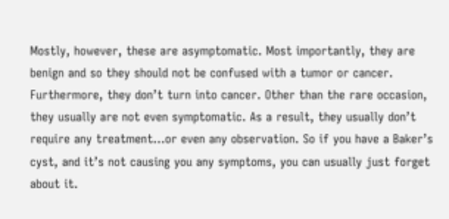Mostly, however, these are asymptomatic. Most importantly, they are benign and so they should not be confused with a tumor or cancer. Furthermore, they don’t turn into cancer. Other than the rare occasion, they usually are not even symptomatic. As a result, they usually don’t require any treatment…or even any observation. So if you have a Baker’s cyst, and it’s not causing you any symptoms, you can usually just forget about it.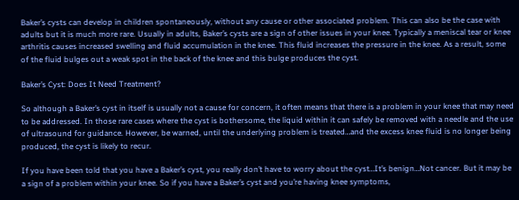Baker’s cysts can develop in children spontaneously, without any cause or other associated problem. This can also be the case with adults but it is much more rare. Usually in adults, Baker’s cysts are a sign of other issues in your knee. Typically a meniscal tear or knee arthritis causes increased swelling and fluid accumulation in the knee. This fluid increases the pressure in the knee. As a result, some of the fluid bulges out a weak spot in the back of the knee and this bulge produces the cyst.

Baker’s Cyst: Does It Need Treatment?

So although a Baker’s cyst in itself is usually not a cause for concern, it often means that there is a problem in your knee that may need to be addressed. In those rare cases where the cyst is bothersome, the liquid within it can safely be removed with a needle and the use of ultrasound for guidance. However, be warned, until the underlying problem is treated…and the excess knee fluid is no longer being produced, the cyst is likely to recur.

If you have been told that you have a Baker’s cyst, you really don’t have to worry about the cyst…It’s benign…Not cancer. But it may be a sign of a problem within your knee. So if you have a Baker’s cyst and you’re having knee symptoms,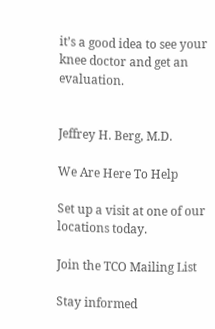it’s a good idea to see your knee doctor and get an evaluation.


Jeffrey H. Berg, M.D.

We Are Here To Help

Set up a visit at one of our locations today.

Join the TCO Mailing List

Stay informed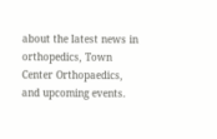about the latest news in orthopedics, Town Center Orthopaedics, and upcoming events.